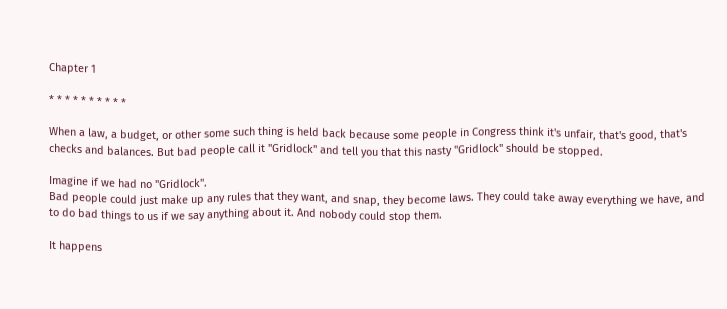Chapter 1

* * * * * * * * * *

When a law, a budget, or other some such thing is held back because some people in Congress think it's unfair, that's good, that's checks and balances. But bad people call it "Gridlock" and tell you that this nasty "Gridlock" should be stopped.

Imagine if we had no "Gridlock".
Bad people could just make up any rules that they want, and snap, they become laws. They could take away everything we have, and to do bad things to us if we say anything about it. And nobody could stop them.

It happens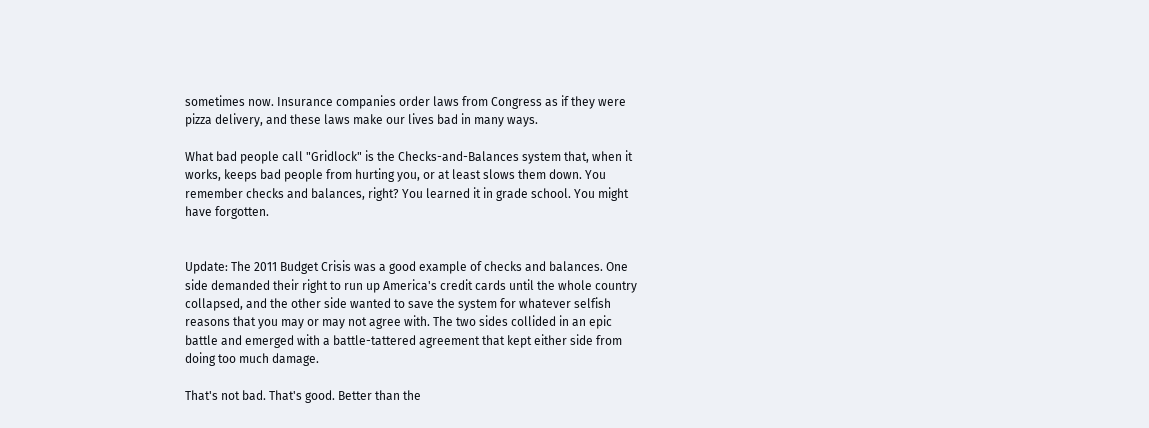sometimes now. Insurance companies order laws from Congress as if they were pizza delivery, and these laws make our lives bad in many ways.

What bad people call "Gridlock" is the Checks-and-Balances system that, when it works, keeps bad people from hurting you, or at least slows them down. You remember checks and balances, right? You learned it in grade school. You might have forgotten.


Update: The 2011 Budget Crisis was a good example of checks and balances. One side demanded their right to run up America's credit cards until the whole country collapsed, and the other side wanted to save the system for whatever selfish reasons that you may or may not agree with. The two sides collided in an epic battle and emerged with a battle-tattered agreement that kept either side from doing too much damage.

That's not bad. That's good. Better than the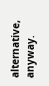alternative, anyway.